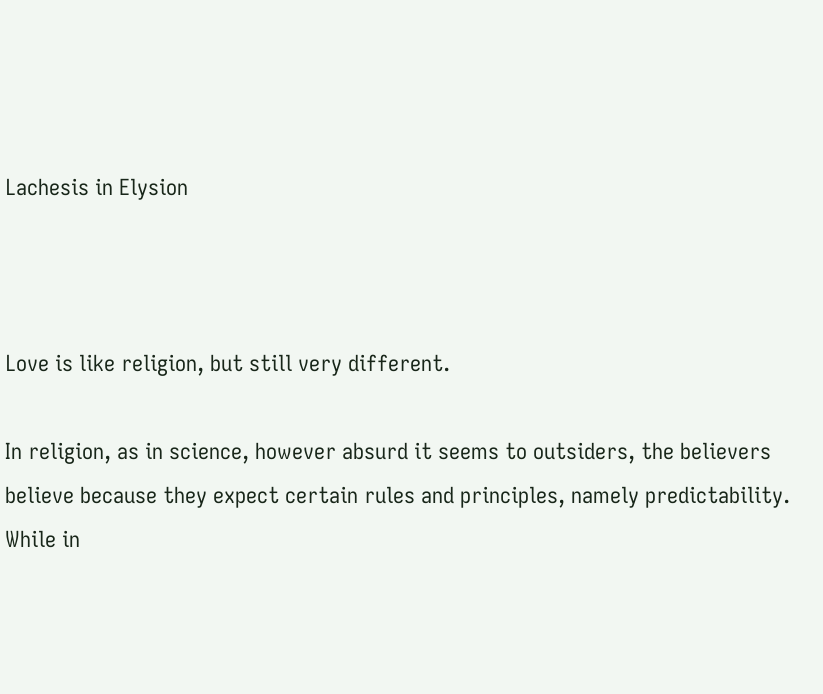Lachesis in Elysion



Love is like religion, but still very different.

In religion, as in science, however absurd it seems to outsiders, the believers believe because they expect certain rules and principles, namely predictability. While in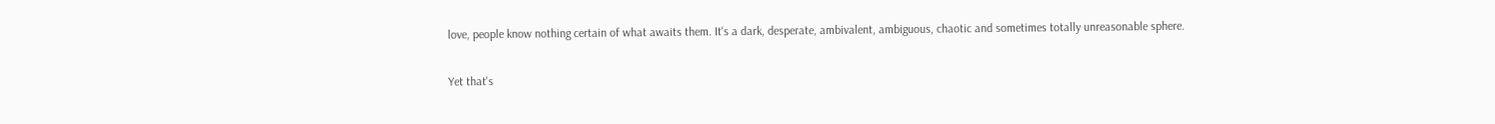love, people know nothing certain of what awaits them. It's a dark, desperate, ambivalent, ambiguous, chaotic and sometimes totally unreasonable sphere.

Yet that's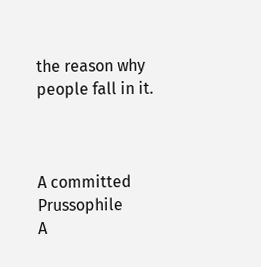the reason why people fall in it.



A committed Prussophile
A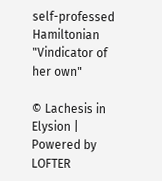self-professed Hamiltonian
"Vindicator of her own"

© Lachesis in Elysion | Powered by LOFTER